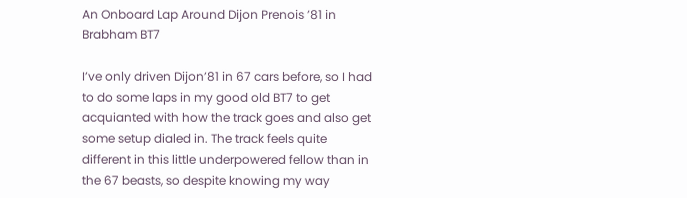An Onboard Lap Around Dijon Prenois ’81 in Brabham BT7

I’ve only driven Dijon’81 in 67 cars before, so I had to do some laps in my good old BT7 to get acquianted with how the track goes and also get some setup dialed in. The track feels quite different in this little underpowered fellow than in the 67 beasts, so despite knowing my way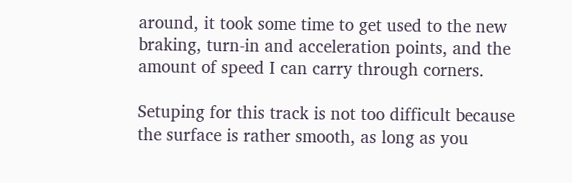around, it took some time to get used to the new braking, turn-in and acceleration points, and the amount of speed I can carry through corners.

Setuping for this track is not too difficult because the surface is rather smooth, as long as you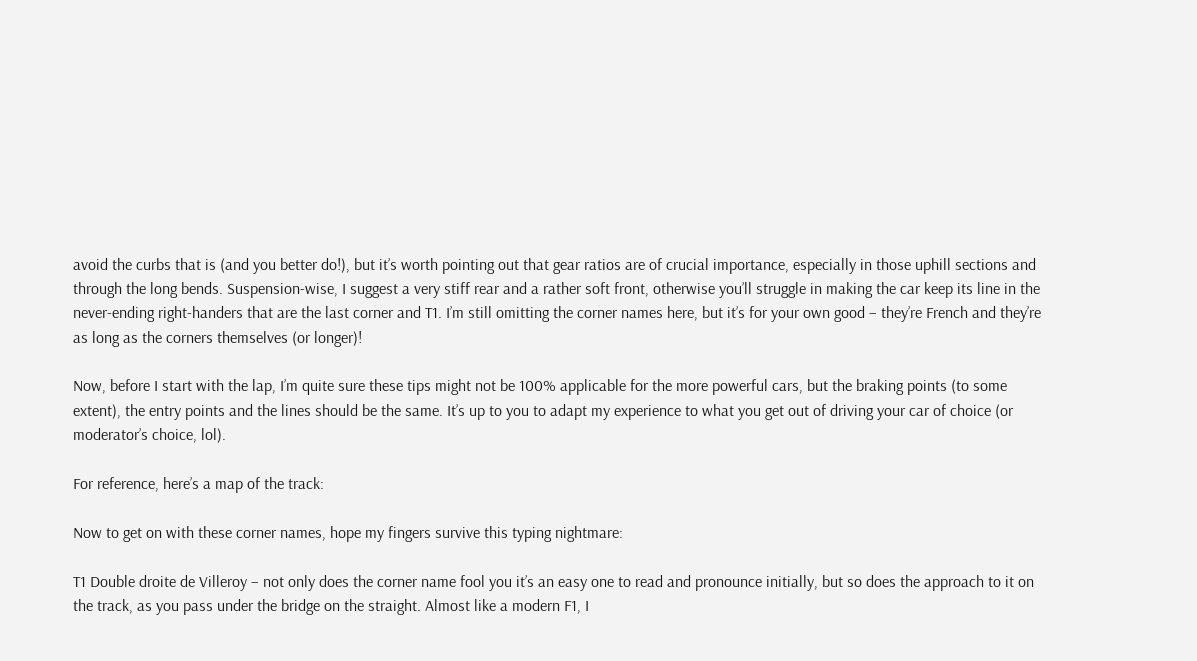avoid the curbs that is (and you better do!), but it’s worth pointing out that gear ratios are of crucial importance, especially in those uphill sections and through the long bends. Suspension-wise, I suggest a very stiff rear and a rather soft front, otherwise you’ll struggle in making the car keep its line in the never-ending right-handers that are the last corner and T1. I’m still omitting the corner names here, but it’s for your own good – they’re French and they’re as long as the corners themselves (or longer)!

Now, before I start with the lap, I’m quite sure these tips might not be 100% applicable for the more powerful cars, but the braking points (to some extent), the entry points and the lines should be the same. It’s up to you to adapt my experience to what you get out of driving your car of choice (or moderator’s choice, lol).

For reference, here’s a map of the track:

Now to get on with these corner names, hope my fingers survive this typing nightmare:

T1 Double droite de Villeroy – not only does the corner name fool you it’s an easy one to read and pronounce initially, but so does the approach to it on the track, as you pass under the bridge on the straight. Almost like a modern F1, I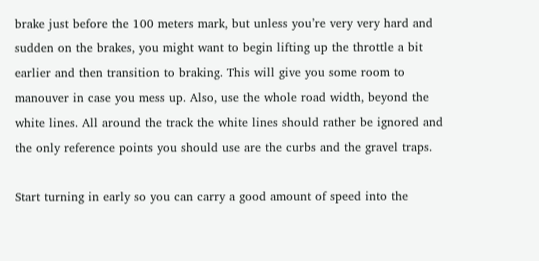brake just before the 100 meters mark, but unless you’re very very hard and sudden on the brakes, you might want to begin lifting up the throttle a bit earlier and then transition to braking. This will give you some room to manouver in case you mess up. Also, use the whole road width, beyond the white lines. All around the track the white lines should rather be ignored and the only reference points you should use are the curbs and the gravel traps.

Start turning in early so you can carry a good amount of speed into the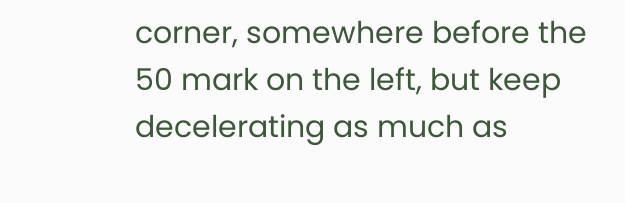corner, somewhere before the 50 mark on the left, but keep decelerating as much as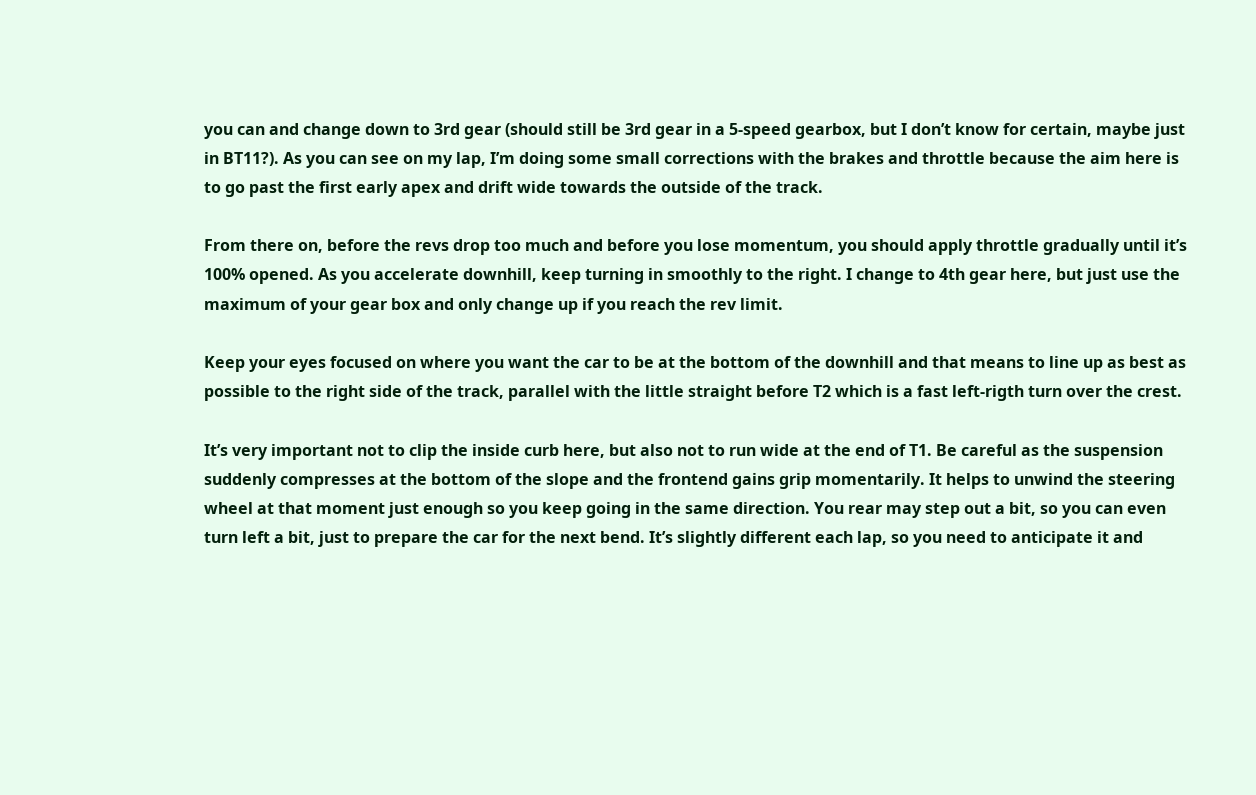you can and change down to 3rd gear (should still be 3rd gear in a 5-speed gearbox, but I don’t know for certain, maybe just in BT11?). As you can see on my lap, I’m doing some small corrections with the brakes and throttle because the aim here is to go past the first early apex and drift wide towards the outside of the track.

From there on, before the revs drop too much and before you lose momentum, you should apply throttle gradually until it’s 100% opened. As you accelerate downhill, keep turning in smoothly to the right. I change to 4th gear here, but just use the maximum of your gear box and only change up if you reach the rev limit.

Keep your eyes focused on where you want the car to be at the bottom of the downhill and that means to line up as best as possible to the right side of the track, parallel with the little straight before T2 which is a fast left-rigth turn over the crest.

It’s very important not to clip the inside curb here, but also not to run wide at the end of T1. Be careful as the suspension suddenly compresses at the bottom of the slope and the frontend gains grip momentarily. It helps to unwind the steering wheel at that moment just enough so you keep going in the same direction. You rear may step out a bit, so you can even turn left a bit, just to prepare the car for the next bend. It’s slightly different each lap, so you need to anticipate it and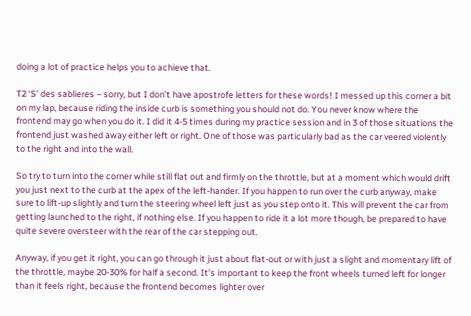doing a lot of practice helps you to achieve that.

T2 ‘S’ des sablieres – sorry, but I don’t have apostrofe letters for these words! I messed up this corner a bit on my lap, because riding the inside curb is something you should not do. You never know where the frontend may go when you do it. I did it 4-5 times during my practice session and in 3 of those situations the frontend just washed away either left or right. One of those was particularly bad as the car veered violently to the right and into the wall.

So try to turn into the corner while still flat out and firmly on the throttle, but at a moment which would drift you just next to the curb at the apex of the left-hander. If you happen to run over the curb anyway, make sure to lift-up slightly and turn the steering wheel left just as you step onto it. This will prevent the car from getting launched to the right, if nothing else. If you happen to ride it a lot more though, be prepared to have quite severe oversteer with the rear of the car stepping out.

Anyway, if you get it right, you can go through it just about flat-out or with just a slight and momentary lift of the throttle, maybe 20-30% for half a second. It’s important to keep the front wheels turned left for longer than it feels right, because the frontend becomes lighter over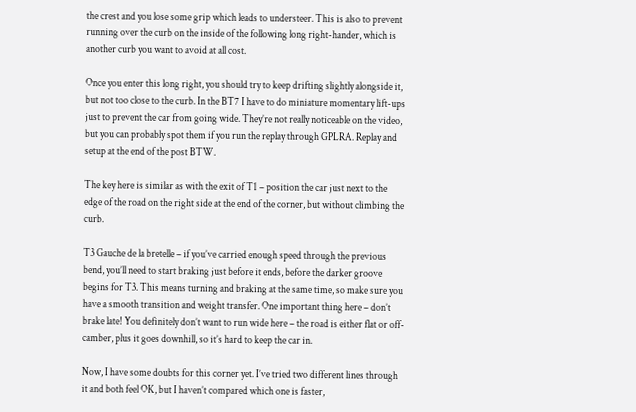the crest and you lose some grip which leads to understeer. This is also to prevent running over the curb on the inside of the following long right-hander, which is another curb you want to avoid at all cost.

Once you enter this long right, you should try to keep drifting slightly alongside it, but not too close to the curb. In the BT7 I have to do miniature momentary lift-ups just to prevent the car from going wide. They’re not really noticeable on the video, but you can probably spot them if you run the replay through GPLRA. Replay and setup at the end of the post BTW.

The key here is similar as with the exit of T1 – position the car just next to the edge of the road on the right side at the end of the corner, but without climbing the curb.

T3 Gauche de la bretelle – if you’ve carried enough speed through the previous bend, you’ll need to start braking just before it ends, before the darker groove begins for T3. This means turning and braking at the same time, so make sure you have a smooth transition and weight transfer. One important thing here – don’t brake late! You definitely don’t want to run wide here – the road is either flat or off-camber, plus it goes downhill, so it’s hard to keep the car in.

Now, I have some doubts for this corner yet. I’ve tried two different lines through it and both feel OK, but I haven’t compared which one is faster,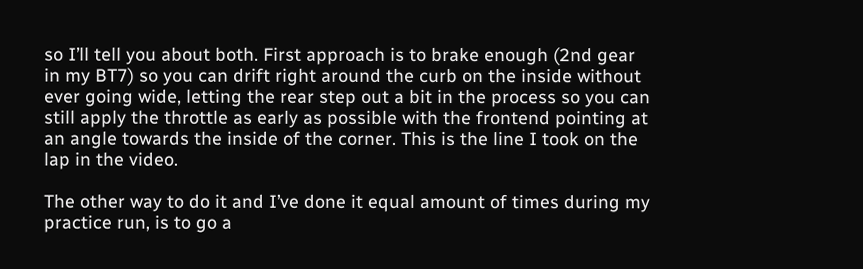so I’ll tell you about both. First approach is to brake enough (2nd gear in my BT7) so you can drift right around the curb on the inside without ever going wide, letting the rear step out a bit in the process so you can still apply the throttle as early as possible with the frontend pointing at an angle towards the inside of the corner. This is the line I took on the lap in the video.

The other way to do it and I’ve done it equal amount of times during my practice run, is to go a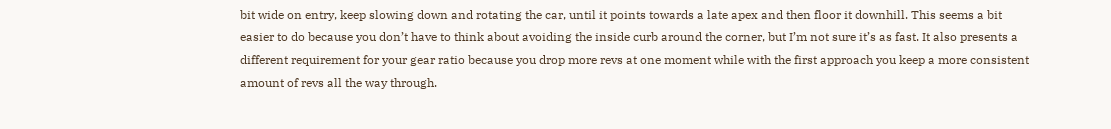bit wide on entry, keep slowing down and rotating the car, until it points towards a late apex and then floor it downhill. This seems a bit easier to do because you don’t have to think about avoiding the inside curb around the corner, but I’m not sure it’s as fast. It also presents a different requirement for your gear ratio because you drop more revs at one moment while with the first approach you keep a more consistent amount of revs all the way through.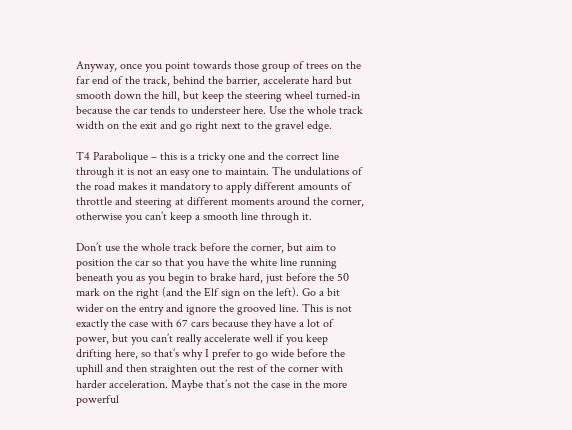Anyway, once you point towards those group of trees on the far end of the track, behind the barrier, accelerate hard but smooth down the hill, but keep the steering wheel turned-in because the car tends to understeer here. Use the whole track width on the exit and go right next to the gravel edge.

T4 Parabolique – this is a tricky one and the correct line through it is not an easy one to maintain. The undulations of the road makes it mandatory to apply different amounts of throttle and steering at different moments around the corner, otherwise you can’t keep a smooth line through it.

Don’t use the whole track before the corner, but aim to position the car so that you have the white line running beneath you as you begin to brake hard, just before the 50 mark on the right (and the Elf sign on the left). Go a bit wider on the entry and ignore the grooved line. This is not exactly the case with 67 cars because they have a lot of power, but you can’t really accelerate well if you keep drifting here, so that’s why I prefer to go wide before the uphill and then straighten out the rest of the corner with harder acceleration. Maybe that’s not the case in the more powerful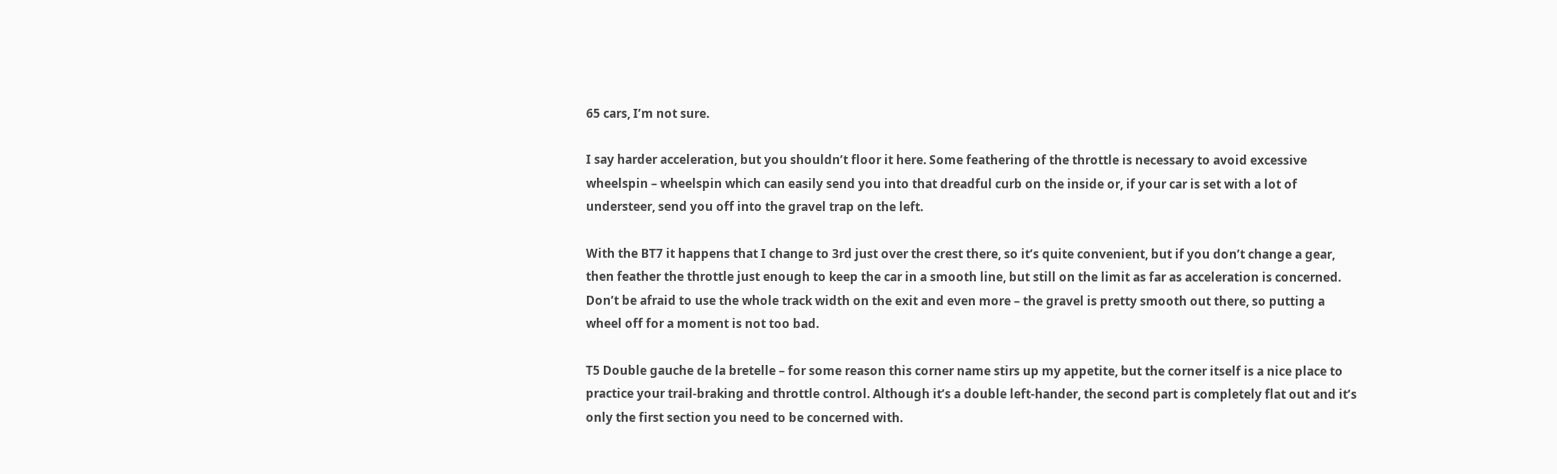65 cars, I’m not sure.

I say harder acceleration, but you shouldn’t floor it here. Some feathering of the throttle is necessary to avoid excessive wheelspin – wheelspin which can easily send you into that dreadful curb on the inside or, if your car is set with a lot of understeer, send you off into the gravel trap on the left.

With the BT7 it happens that I change to 3rd just over the crest there, so it’s quite convenient, but if you don’t change a gear, then feather the throttle just enough to keep the car in a smooth line, but still on the limit as far as acceleration is concerned. Don’t be afraid to use the whole track width on the exit and even more – the gravel is pretty smooth out there, so putting a wheel off for a moment is not too bad.

T5 Double gauche de la bretelle – for some reason this corner name stirs up my appetite, but the corner itself is a nice place to practice your trail-braking and throttle control. Although it’s a double left-hander, the second part is completely flat out and it’s only the first section you need to be concerned with.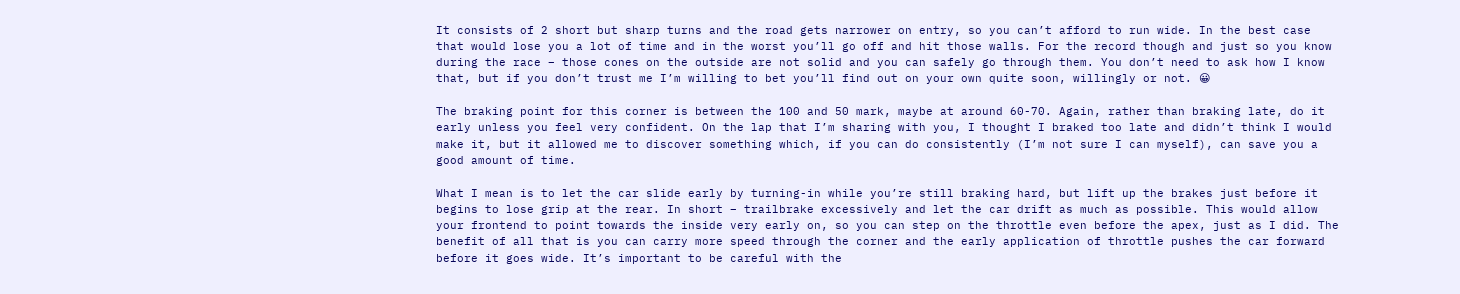It consists of 2 short but sharp turns and the road gets narrower on entry, so you can’t afford to run wide. In the best case that would lose you a lot of time and in the worst you’ll go off and hit those walls. For the record though and just so you know during the race – those cones on the outside are not solid and you can safely go through them. You don’t need to ask how I know that, but if you don’t trust me I’m willing to bet you’ll find out on your own quite soon, willingly or not. 😀

The braking point for this corner is between the 100 and 50 mark, maybe at around 60-70. Again, rather than braking late, do it early unless you feel very confident. On the lap that I’m sharing with you, I thought I braked too late and didn’t think I would make it, but it allowed me to discover something which, if you can do consistently (I’m not sure I can myself), can save you a good amount of time.

What I mean is to let the car slide early by turning-in while you’re still braking hard, but lift up the brakes just before it begins to lose grip at the rear. In short – trailbrake excessively and let the car drift as much as possible. This would allow your frontend to point towards the inside very early on, so you can step on the throttle even before the apex, just as I did. The benefit of all that is you can carry more speed through the corner and the early application of throttle pushes the car forward before it goes wide. It’s important to be careful with the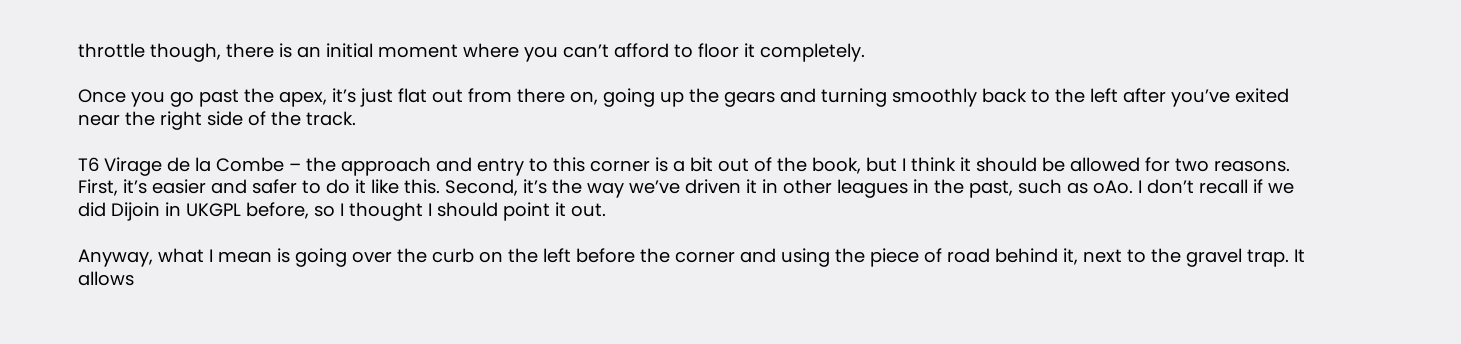throttle though, there is an initial moment where you can’t afford to floor it completely.

Once you go past the apex, it’s just flat out from there on, going up the gears and turning smoothly back to the left after you’ve exited near the right side of the track.

T6 Virage de la Combe – the approach and entry to this corner is a bit out of the book, but I think it should be allowed for two reasons. First, it’s easier and safer to do it like this. Second, it’s the way we’ve driven it in other leagues in the past, such as oAo. I don’t recall if we did Dijoin in UKGPL before, so I thought I should point it out.

Anyway, what I mean is going over the curb on the left before the corner and using the piece of road behind it, next to the gravel trap. It allows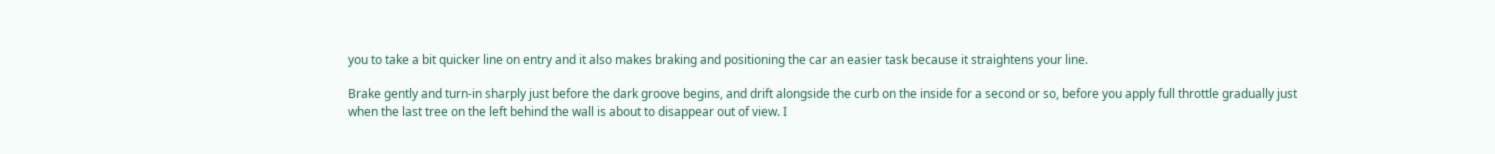you to take a bit quicker line on entry and it also makes braking and positioning the car an easier task because it straightens your line.

Brake gently and turn-in sharply just before the dark groove begins, and drift alongside the curb on the inside for a second or so, before you apply full throttle gradually just when the last tree on the left behind the wall is about to disappear out of view. I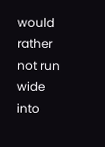would rather not run wide into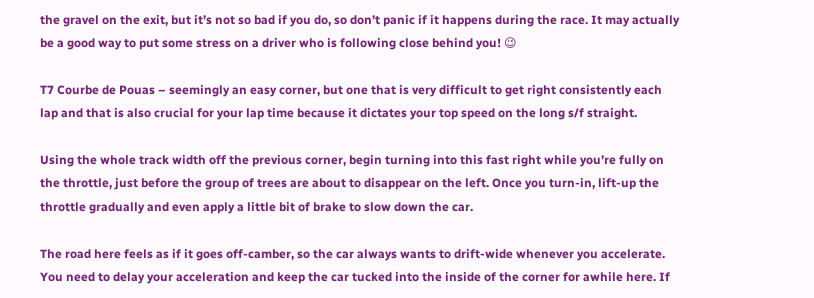the gravel on the exit, but it’s not so bad if you do, so don’t panic if it happens during the race. It may actually be a good way to put some stress on a driver who is following close behind you! 😉

T7 Courbe de Pouas – seemingly an easy corner, but one that is very difficult to get right consistently each lap and that is also crucial for your lap time because it dictates your top speed on the long s/f straight.

Using the whole track width off the previous corner, begin turning into this fast right while you’re fully on the throttle, just before the group of trees are about to disappear on the left. Once you turn-in, lift-up the throttle gradually and even apply a little bit of brake to slow down the car.

The road here feels as if it goes off-camber, so the car always wants to drift-wide whenever you accelerate. You need to delay your acceleration and keep the car tucked into the inside of the corner for awhile here. If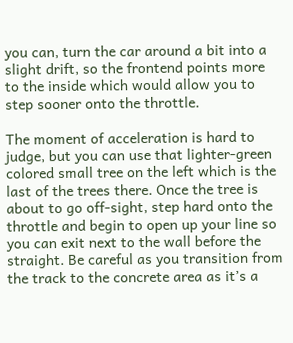you can, turn the car around a bit into a slight drift, so the frontend points more to the inside which would allow you to step sooner onto the throttle.

The moment of acceleration is hard to judge, but you can use that lighter-green colored small tree on the left which is the last of the trees there. Once the tree is about to go off-sight, step hard onto the throttle and begin to open up your line so you can exit next to the wall before the straight. Be careful as you transition from the track to the concrete area as it’s a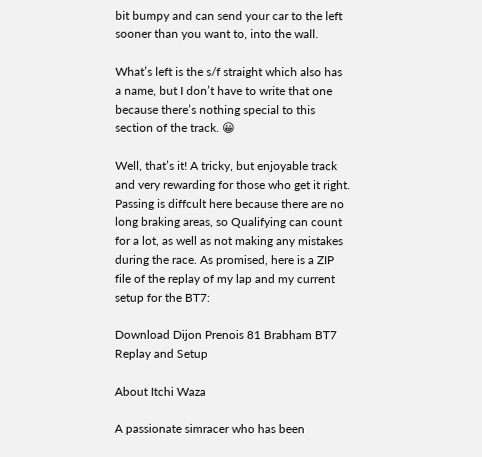bit bumpy and can send your car to the left sooner than you want to, into the wall.

What’s left is the s/f straight which also has a name, but I don’t have to write that one because there’s nothing special to this section of the track. 😀

Well, that’s it! A tricky, but enjoyable track and very rewarding for those who get it right. Passing is diffcult here because there are no long braking areas, so Qualifying can count for a lot, as well as not making any mistakes during the race. As promised, here is a ZIP file of the replay of my lap and my current setup for the BT7:

Download Dijon Prenois 81 Brabham BT7 Replay and Setup

About Itchi Waza

A passionate simracer who has been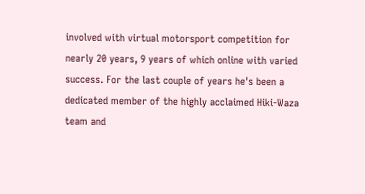involved with virtual motorsport competition for nearly 20 years, 9 years of which online with varied success. For the last couple of years he's been a dedicated member of the highly acclaimed Hiki-Waza team and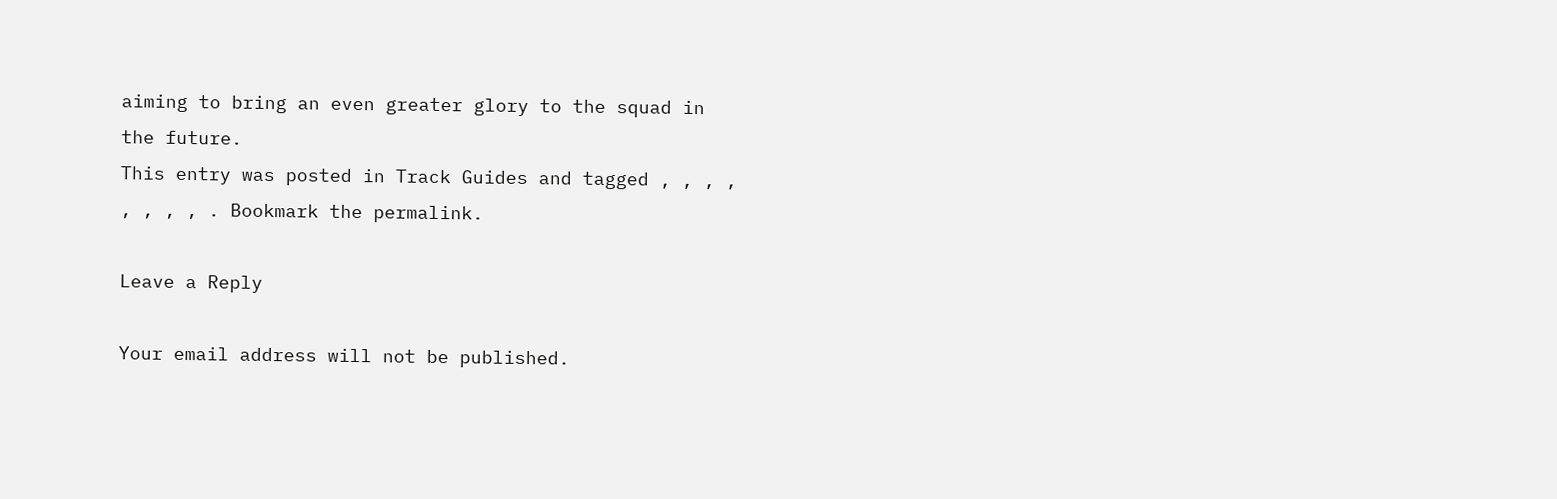aiming to bring an even greater glory to the squad in the future.
This entry was posted in Track Guides and tagged , , , , , , , , . Bookmark the permalink.

Leave a Reply

Your email address will not be published.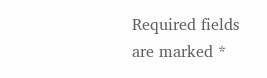Required fields are marked *